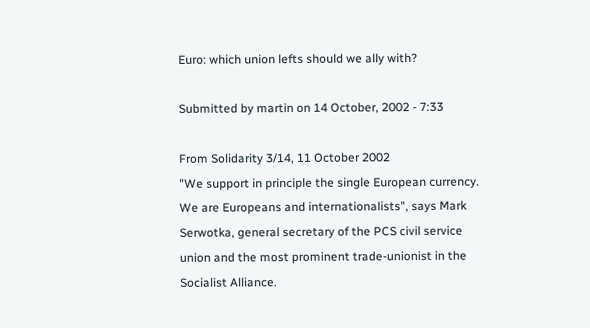Euro: which union lefts should we ally with?

Submitted by martin on 14 October, 2002 - 7:33

From Solidarity 3/14, 11 October 2002
"We support in principle the single European currency. We are Europeans and internationalists", says Mark Serwotka, general secretary of the PCS civil service union and the most prominent trade-unionist in the Socialist Alliance.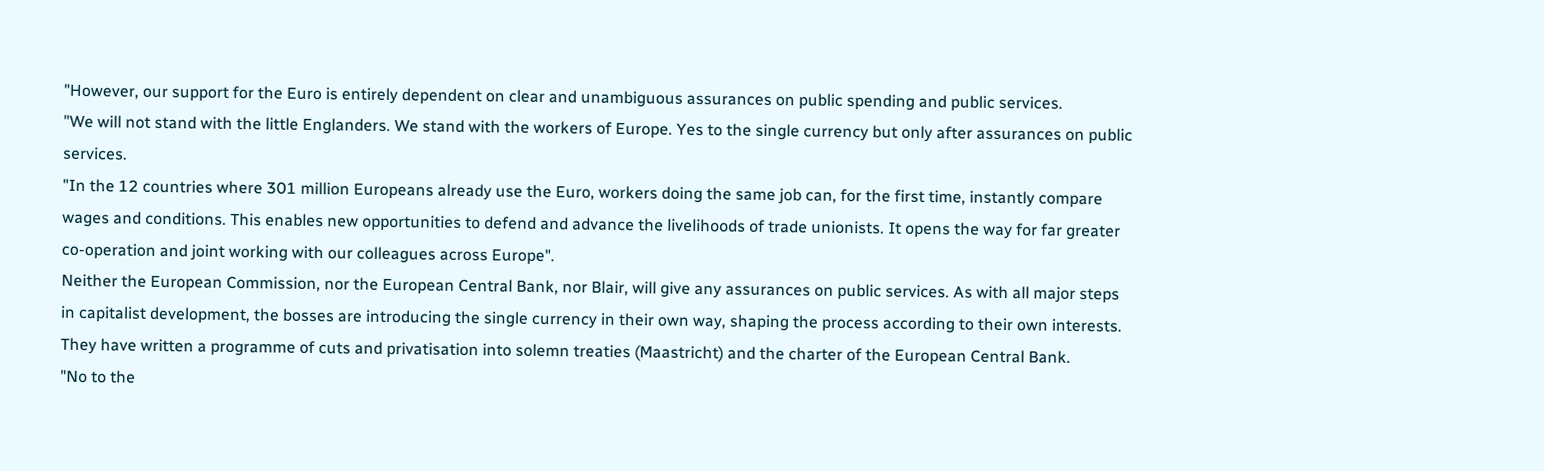"However, our support for the Euro is entirely dependent on clear and unambiguous assurances on public spending and public services.
"We will not stand with the little Englanders. We stand with the workers of Europe. Yes to the single currency but only after assurances on public services.
"In the 12 countries where 301 million Europeans already use the Euro, workers doing the same job can, for the first time, instantly compare wages and conditions. This enables new opportunities to defend and advance the livelihoods of trade unionists. It opens the way for far greater co-operation and joint working with our colleagues across Europe".
Neither the European Commission, nor the European Central Bank, nor Blair, will give any assurances on public services. As with all major steps in capitalist development, the bosses are introducing the single currency in their own way, shaping the process according to their own interests. They have written a programme of cuts and privatisation into solemn treaties (Maastricht) and the charter of the European Central Bank.
"No to the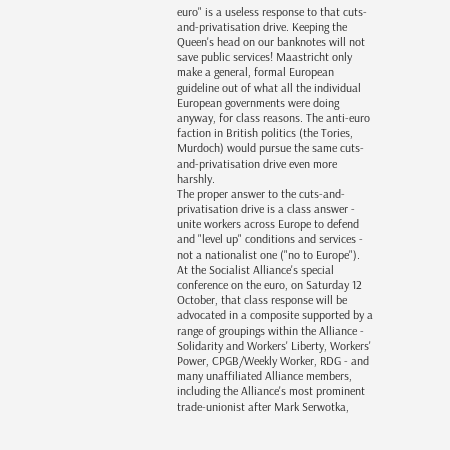euro" is a useless response to that cuts-and-privatisation drive. Keeping the Queen's head on our banknotes will not save public services! Maastricht only make a general, formal European guideline out of what all the individual European governments were doing anyway, for class reasons. The anti-euro faction in British politics (the Tories, Murdoch) would pursue the same cuts-and-privatisation drive even more harshly.
The proper answer to the cuts-and-privatisation drive is a class answer - unite workers across Europe to defend and "level up" conditions and services - not a nationalist one ("no to Europe").
At the Socialist Alliance's special conference on the euro, on Saturday 12 October, that class response will be advocated in a composite supported by a range of groupings within the Alliance - Solidarity and Workers' Liberty, Workers' Power, CPGB/Weekly Worker, RDG - and many unaffiliated Alliance members, including the Alliance's most prominent trade-unionist after Mark Serwotka,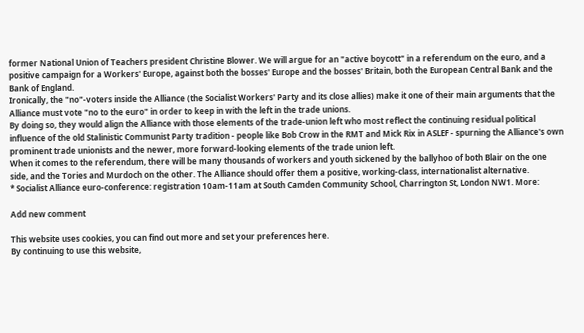former National Union of Teachers president Christine Blower. We will argue for an "active boycott" in a referendum on the euro, and a positive campaign for a Workers' Europe, against both the bosses' Europe and the bosses' Britain, both the European Central Bank and the Bank of England.
Ironically, the "no"-voters inside the Alliance (the Socialist Workers' Party and its close allies) make it one of their main arguments that the Alliance must vote "no to the euro" in order to keep in with the left in the trade unions.
By doing so, they would align the Alliance with those elements of the trade-union left who most reflect the continuing residual political influence of the old Stalinistic Communist Party tradition - people like Bob Crow in the RMT and Mick Rix in ASLEF - spurning the Alliance's own prominent trade unionists and the newer, more forward-looking elements of the trade union left.
When it comes to the referendum, there will be many thousands of workers and youth sickened by the ballyhoo of both Blair on the one side, and the Tories and Murdoch on the other. The Alliance should offer them a positive, working-class, internationalist alternative.
* Socialist Alliance euro-conference: registration 10am-11am at South Camden Community School, Charrington St, London NW1. More:

Add new comment

This website uses cookies, you can find out more and set your preferences here.
By continuing to use this website,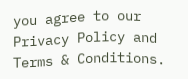you agree to our Privacy Policy and Terms & Conditions.